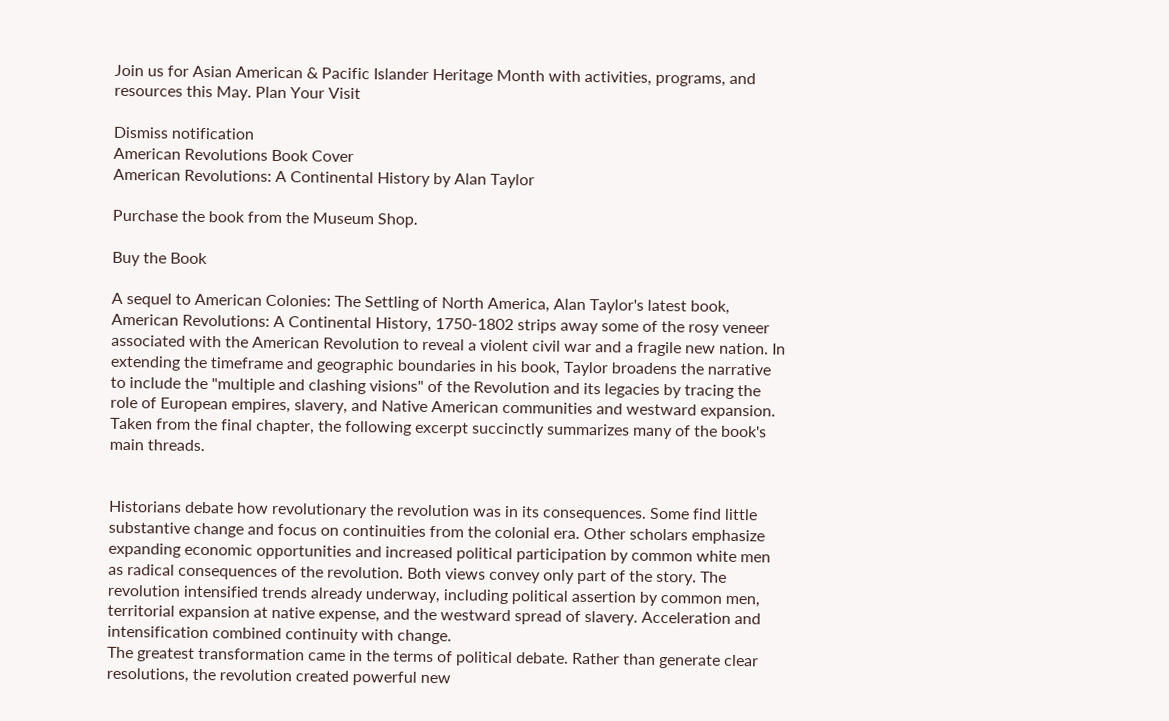Join us for Asian American & Pacific Islander Heritage Month with activities, programs, and resources this May. Plan Your Visit

Dismiss notification
American Revolutions Book Cover
American Revolutions: A Continental History by Alan Taylor

Purchase the book from the Museum Shop.

Buy the Book

A sequel to American Colonies: The Settling of North America, Alan Taylor's latest book, American Revolutions: A Continental History, 1750-1802 strips away some of the rosy veneer associated with the American Revolution to reveal a violent civil war and a fragile new nation. In extending the timeframe and geographic boundaries in his book, Taylor broadens the narrative to include the "multiple and clashing visions" of the Revolution and its legacies by tracing the role of European empires, slavery, and Native American communities and westward expansion.
Taken from the final chapter, the following excerpt succinctly summarizes many of the book's main threads.


Historians debate how revolutionary the revolution was in its consequences. Some find little substantive change and focus on continuities from the colonial era. Other scholars emphasize expanding economic opportunities and increased political participation by common white men as radical consequences of the revolution. Both views convey only part of the story. The revolution intensified trends already underway, including political assertion by common men, territorial expansion at native expense, and the westward spread of slavery. Acceleration and intensification combined continuity with change.
The greatest transformation came in the terms of political debate. Rather than generate clear resolutions, the revolution created powerful new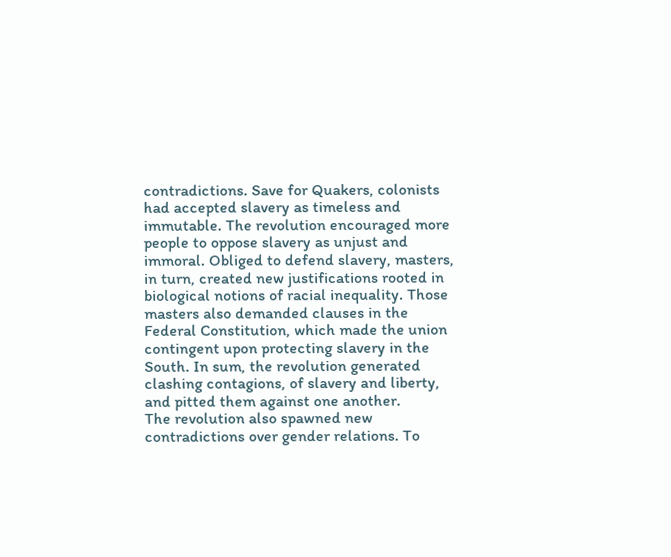contradictions. Save for Quakers, colonists had accepted slavery as timeless and immutable. The revolution encouraged more people to oppose slavery as unjust and immoral. Obliged to defend slavery, masters, in turn, created new justifications rooted in biological notions of racial inequality. Those masters also demanded clauses in the Federal Constitution, which made the union contingent upon protecting slavery in the South. In sum, the revolution generated clashing contagions, of slavery and liberty, and pitted them against one another.
The revolution also spawned new contradictions over gender relations. To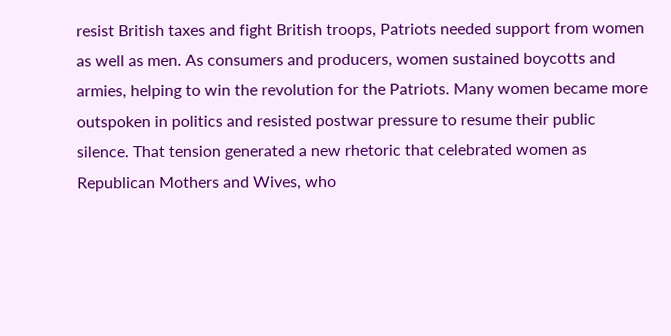resist British taxes and fight British troops, Patriots needed support from women as well as men. As consumers and producers, women sustained boycotts and armies, helping to win the revolution for the Patriots. Many women became more outspoken in politics and resisted postwar pressure to resume their public silence. That tension generated a new rhetoric that celebrated women as Republican Mothers and Wives, who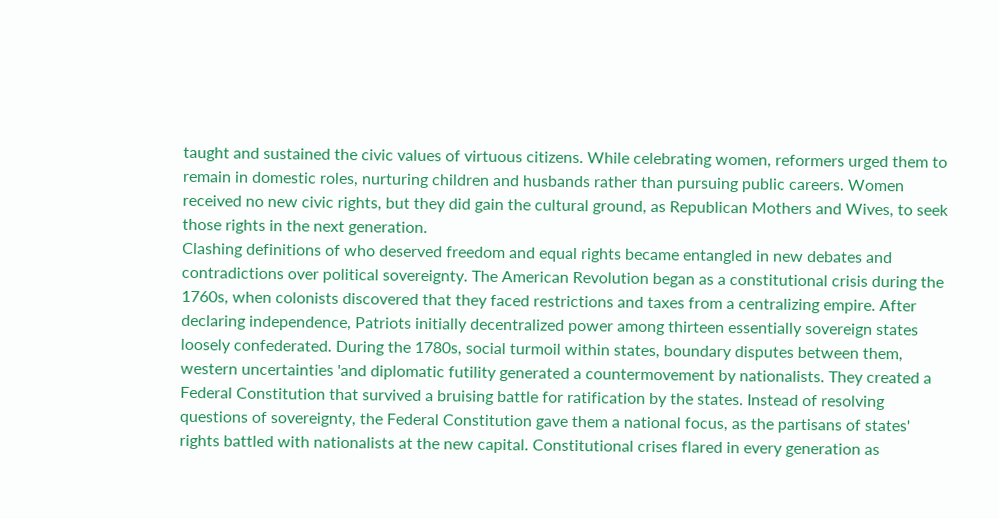taught and sustained the civic values of virtuous citizens. While celebrating women, reformers urged them to remain in domestic roles, nurturing children and husbands rather than pursuing public careers. Women received no new civic rights, but they did gain the cultural ground, as Republican Mothers and Wives, to seek those rights in the next generation.
Clashing definitions of who deserved freedom and equal rights became entangled in new debates and contradictions over political sovereignty. The American Revolution began as a constitutional crisis during the 1760s, when colonists discovered that they faced restrictions and taxes from a centralizing empire. After declaring independence, Patriots initially decentralized power among thirteen essentially sovereign states loosely confederated. During the 1780s, social turmoil within states, boundary disputes between them, western uncertainties 'and diplomatic futility generated a countermovement by nationalists. They created a Federal Constitution that survived a bruising battle for ratification by the states. Instead of resolving questions of sovereignty, the Federal Constitution gave them a national focus, as the partisans of states' rights battled with nationalists at the new capital. Constitutional crises flared in every generation as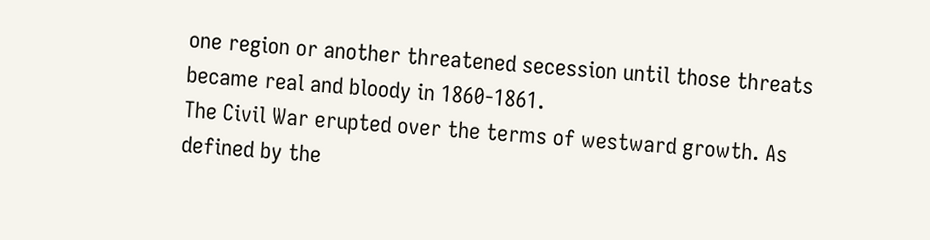one region or another threatened secession until those threats became real and bloody in 1860-1861.
The Civil War erupted over the terms of westward growth. As defined by the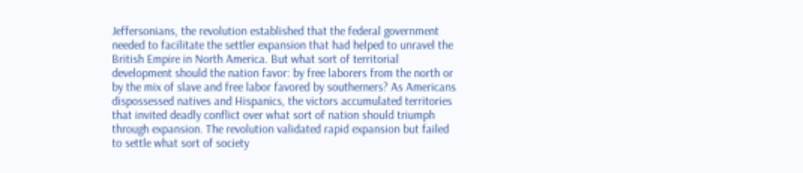Jeffersonians, the revolution established that the federal government needed to facilitate the settler expansion that had helped to unravel the British Empire in North America. But what sort of territorial development should the nation favor: by free laborers from the north or by the mix of slave and free labor favored by southerners? As Americans dispossessed natives and Hispanics, the victors accumulated territories that invited deadly conflict over what sort of nation should triumph through expansion. The revolution validated rapid expansion but failed to settle what sort of society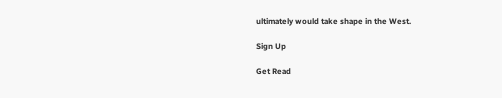ultimately would take shape in the West.

Sign Up

Get Read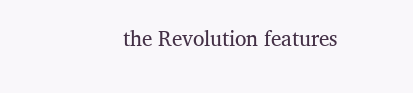the Revolution features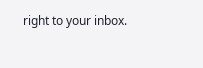right to your inbox.